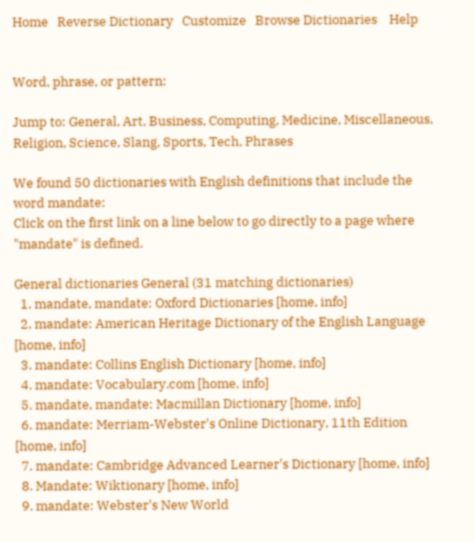Home   Reverse Dictionary   Customize   Browse Dictionaries    Help


Word, phrase, or pattern:

Jump to: General, Art, Business, Computing, Medicine, Miscellaneous, Religion, Science, Slang, Sports, Tech, Phrases

We found 50 dictionaries with English definitions that include the word mandate:
Click on the first link on a line below to go directly to a page where "mandate" is defined.

General dictionaries General (31 matching dictionaries)
  1. mandate, mandate: Oxford Dictionaries [home, info]
  2. mandate: American Heritage Dictionary of the English Language [home, info]
  3. mandate: Collins English Dictionary [home, info]
  4. mandate: Vocabulary.com [home, info]
  5. mandate, mandate: Macmillan Dictionary [home, info]
  6. mandate: Merriam-Webster's Online Dictionary, 11th Edition [home, info]
  7. mandate: Cambridge Advanced Learner's Dictionary [home, info]
  8. Mandate: Wiktionary [home, info]
  9. mandate: Webster's New World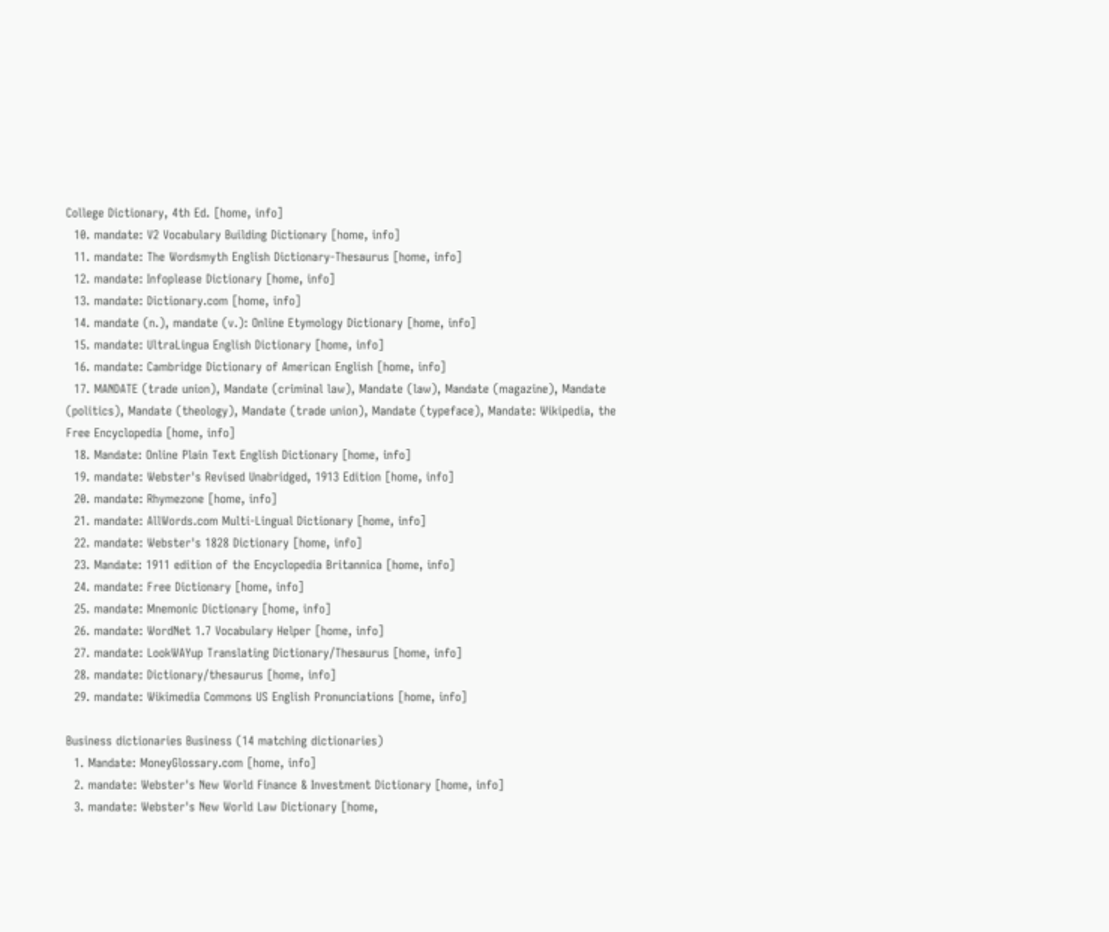College Dictionary, 4th Ed. [home, info]
  10. mandate: V2 Vocabulary Building Dictionary [home, info]
  11. mandate: The Wordsmyth English Dictionary-Thesaurus [home, info]
  12. mandate: Infoplease Dictionary [home, info]
  13. mandate: Dictionary.com [home, info]
  14. mandate (n.), mandate (v.): Online Etymology Dictionary [home, info]
  15. mandate: UltraLingua English Dictionary [home, info]
  16. mandate: Cambridge Dictionary of American English [home, info]
  17. MANDATE (trade union), Mandate (criminal law), Mandate (law), Mandate (magazine), Mandate (politics), Mandate (theology), Mandate (trade union), Mandate (typeface), Mandate: Wikipedia, the Free Encyclopedia [home, info]
  18. Mandate: Online Plain Text English Dictionary [home, info]
  19. mandate: Webster's Revised Unabridged, 1913 Edition [home, info]
  20. mandate: Rhymezone [home, info]
  21. mandate: AllWords.com Multi-Lingual Dictionary [home, info]
  22. mandate: Webster's 1828 Dictionary [home, info]
  23. Mandate: 1911 edition of the Encyclopedia Britannica [home, info]
  24. mandate: Free Dictionary [home, info]
  25. mandate: Mnemonic Dictionary [home, info]
  26. mandate: WordNet 1.7 Vocabulary Helper [home, info]
  27. mandate: LookWAYup Translating Dictionary/Thesaurus [home, info]
  28. mandate: Dictionary/thesaurus [home, info]
  29. mandate: Wikimedia Commons US English Pronunciations [home, info]

Business dictionaries Business (14 matching dictionaries)
  1. Mandate: MoneyGlossary.com [home, info]
  2. mandate: Webster's New World Finance & Investment Dictionary [home, info]
  3. mandate: Webster's New World Law Dictionary [home,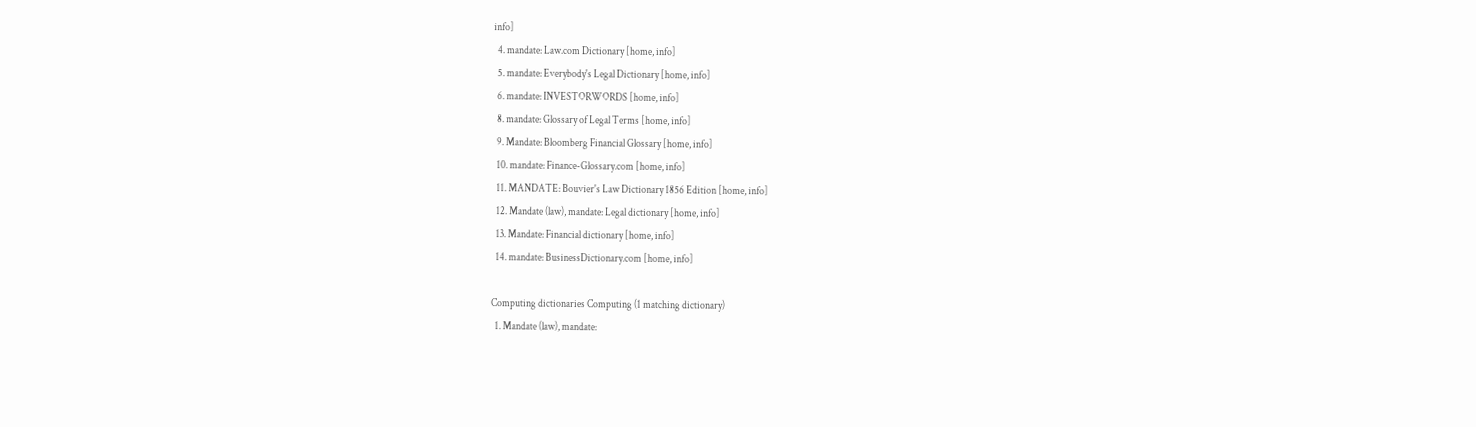info]
  4. mandate: Law.com Dictionary [home, info]
  5. mandate: Everybody's Legal Dictionary [home, info]
  6. mandate: INVESTORWORDS [home, info]
  8. mandate: Glossary of Legal Terms [home, info]
  9. Mandate: Bloomberg Financial Glossary [home, info]
  10. mandate: Finance-Glossary.com [home, info]
  11. MANDATE: Bouvier's Law Dictionary 1856 Edition [home, info]
  12. Mandate (law), mandate: Legal dictionary [home, info]
  13. Mandate: Financial dictionary [home, info]
  14. mandate: BusinessDictionary.com [home, info]

Computing dictionaries Computing (1 matching dictionary)
  1. Mandate (law), mandate: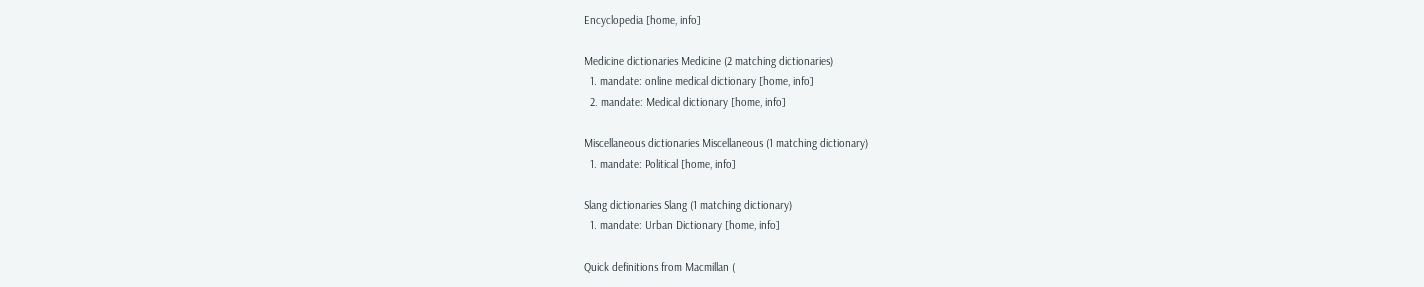Encyclopedia [home, info]

Medicine dictionaries Medicine (2 matching dictionaries)
  1. mandate: online medical dictionary [home, info]
  2. mandate: Medical dictionary [home, info]

Miscellaneous dictionaries Miscellaneous (1 matching dictionary)
  1. mandate: Political [home, info]

Slang dictionaries Slang (1 matching dictionary)
  1. mandate: Urban Dictionary [home, info]

Quick definitions from Macmillan (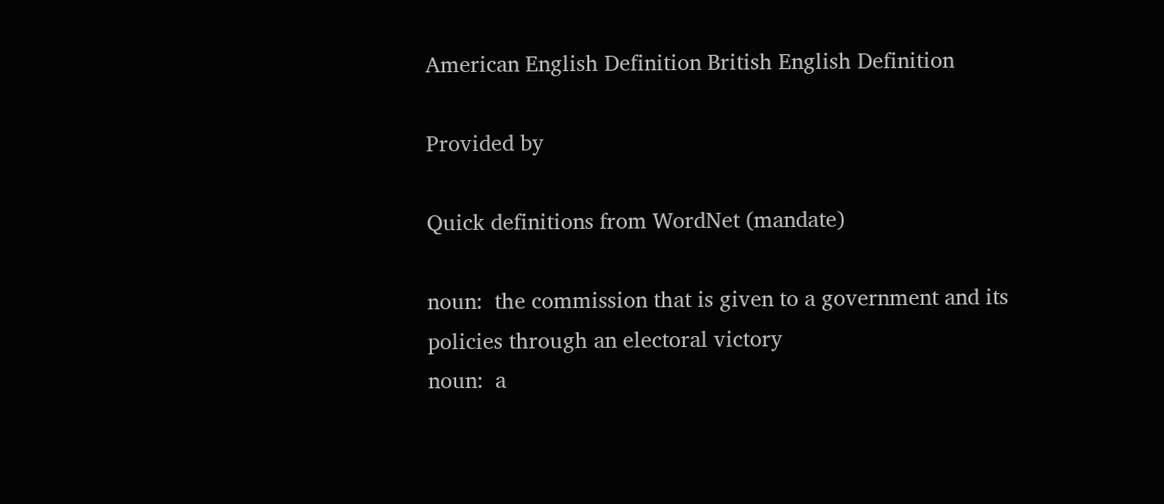American English Definition British English Definition

Provided by

Quick definitions from WordNet (mandate)

noun:  the commission that is given to a government and its policies through an electoral victory
noun:  a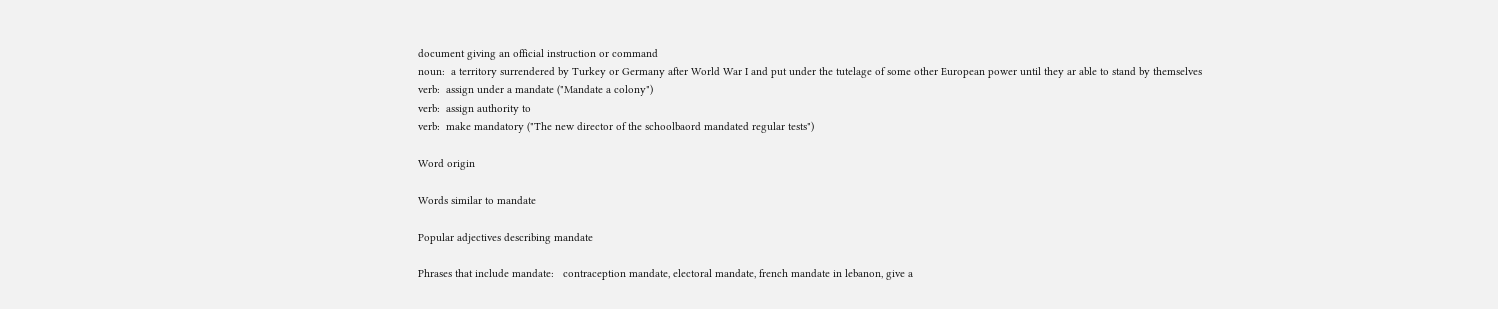document giving an official instruction or command
noun:  a territory surrendered by Turkey or Germany after World War I and put under the tutelage of some other European power until they ar able to stand by themselves
verb:  assign under a mandate ("Mandate a colony")
verb:  assign authority to
verb:  make mandatory ("The new director of the schoolbaord mandated regular tests")

Word origin

Words similar to mandate

Popular adjectives describing mandate

Phrases that include mandate:   contraception mandate, electoral mandate, french mandate in lebanon, give a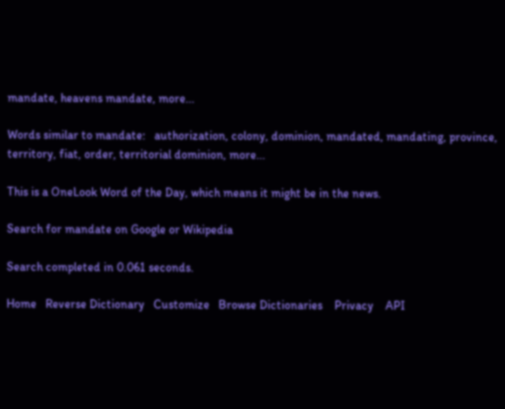mandate, heavens mandate, more...

Words similar to mandate:   authorization, colony, dominion, mandated, mandating, province, territory, fiat, order, territorial dominion, more...

This is a OneLook Word of the Day, which means it might be in the news.

Search for mandate on Google or Wikipedia

Search completed in 0.061 seconds.

Home   Reverse Dictionary   Customize   Browse Dictionaries    Privacy    API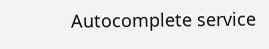Autocomplete service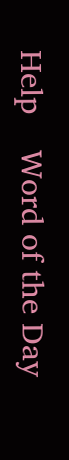Help    Word of the Day